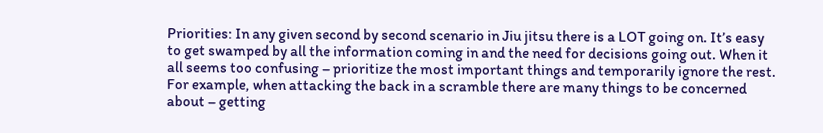Priorities: In any given second by second scenario in Jiu jitsu there is a LOT going on. It’s easy to get swamped by all the information coming in and the need for decisions going out. When it all seems too confusing – prioritize the most important things and temporarily ignore the rest. For example, when attacking the back in a scramble there are many things to be concerned about – getting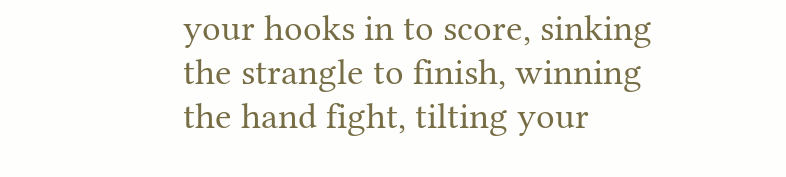your hooks in to score, sinking the strangle to finish, winning the hand fight, tilting your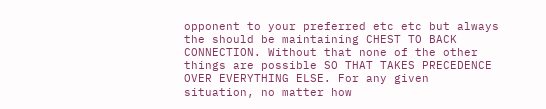opponent to your preferred etc etc but always the should be maintaining CHEST TO BACK CONNECTION. Without that none of the other things are possible SO THAT TAKES PRECEDENCE OVER EVERYTHING ELSE. For any given situation, no matter how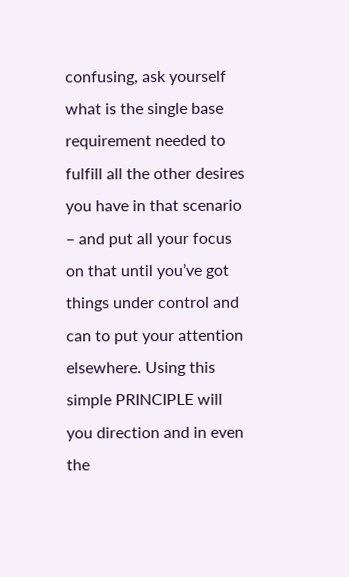confusing, ask yourself what is the single base requirement needed to fulfill all the other desires you have in that scenario – and put all your focus on that until you’ve got things under control and can to put your attention elsewhere. Using this simple PRINCIPLE will you direction and in even the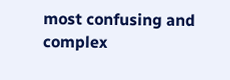most confusing and complex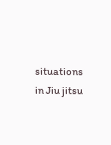situations in Jiu jitsu